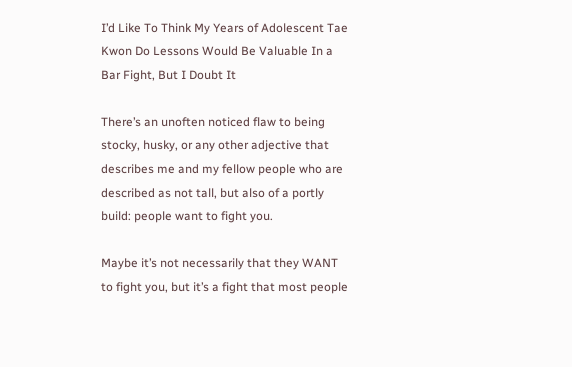I’d Like To Think My Years of Adolescent Tae Kwon Do Lessons Would Be Valuable In a Bar Fight, But I Doubt It

There’s an unoften noticed flaw to being stocky, husky, or any other adjective that describes me and my fellow people who are described as not tall, but also of a portly build: people want to fight you.

Maybe it’s not necessarily that they WANT to fight you, but it’s a fight that most people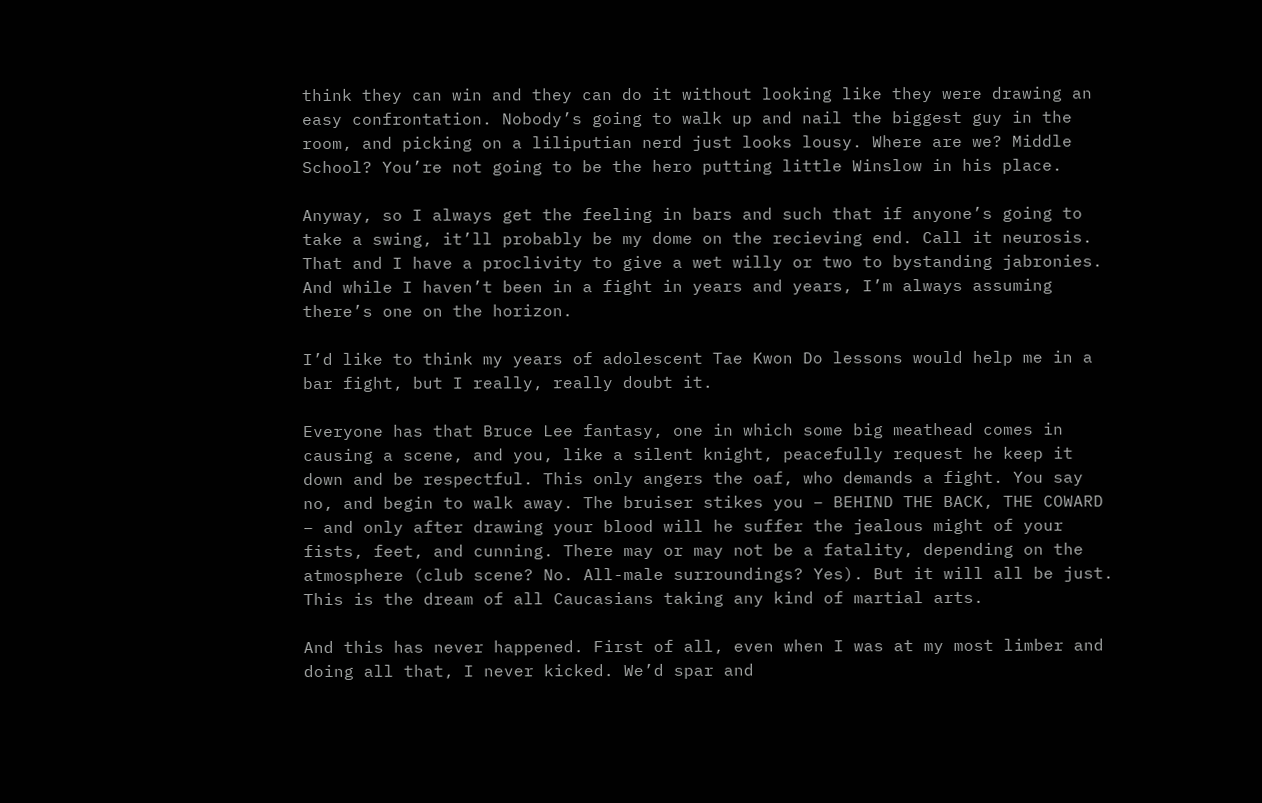think they can win and they can do it without looking like they were drawing an easy confrontation. Nobody’s going to walk up and nail the biggest guy in the room, and picking on a liliputian nerd just looks lousy. Where are we? Middle School? You’re not going to be the hero putting little Winslow in his place.

Anyway, so I always get the feeling in bars and such that if anyone’s going to take a swing, it’ll probably be my dome on the recieving end. Call it neurosis. That and I have a proclivity to give a wet willy or two to bystanding jabronies. And while I haven’t been in a fight in years and years, I’m always assuming there’s one on the horizon.

I’d like to think my years of adolescent Tae Kwon Do lessons would help me in a bar fight, but I really, really doubt it.

Everyone has that Bruce Lee fantasy, one in which some big meathead comes in causing a scene, and you, like a silent knight, peacefully request he keep it down and be respectful. This only angers the oaf, who demands a fight. You say no, and begin to walk away. The bruiser stikes you – BEHIND THE BACK, THE COWARD – and only after drawing your blood will he suffer the jealous might of your fists, feet, and cunning. There may or may not be a fatality, depending on the atmosphere (club scene? No. All-male surroundings? Yes). But it will all be just. This is the dream of all Caucasians taking any kind of martial arts.

And this has never happened. First of all, even when I was at my most limber and doing all that, I never kicked. We’d spar and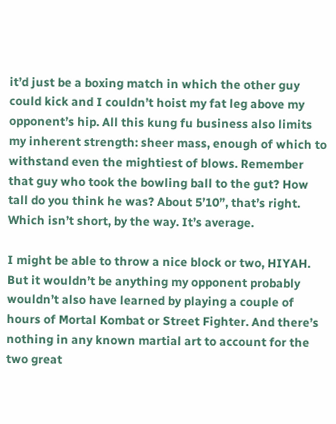it’d just be a boxing match in which the other guy could kick and I couldn’t hoist my fat leg above my opponent’s hip. All this kung fu business also limits my inherent strength: sheer mass, enough of which to withstand even the mightiest of blows. Remember that guy who took the bowling ball to the gut? How tall do you think he was? About 5’10”, that’s right. Which isn’t short, by the way. It’s average.

I might be able to throw a nice block or two, HIYAH. But it wouldn’t be anything my opponent probably wouldn’t also have learned by playing a couple of hours of Mortal Kombat or Street Fighter. And there’s nothing in any known martial art to account for the two great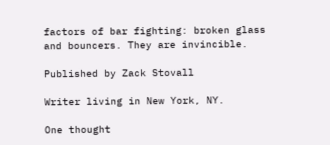factors of bar fighting: broken glass and bouncers. They are invincible.

Published by Zack Stovall

Writer living in New York, NY.

One thought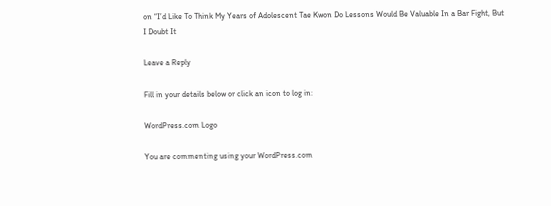on “I’d Like To Think My Years of Adolescent Tae Kwon Do Lessons Would Be Valuable In a Bar Fight, But I Doubt It

Leave a Reply

Fill in your details below or click an icon to log in:

WordPress.com Logo

You are commenting using your WordPress.com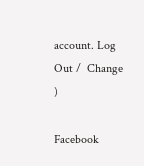account. Log Out /  Change )

Facebook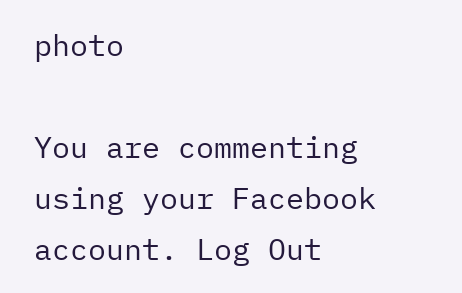photo

You are commenting using your Facebook account. Log Out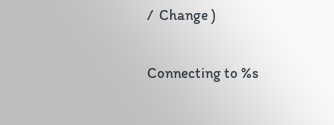/  Change )

Connecting to %s